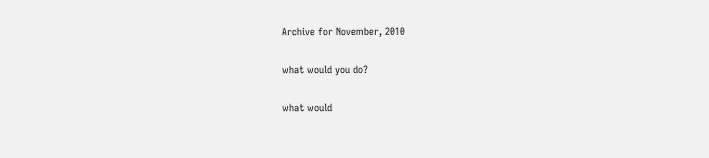Archive for November, 2010

what would you do?

what would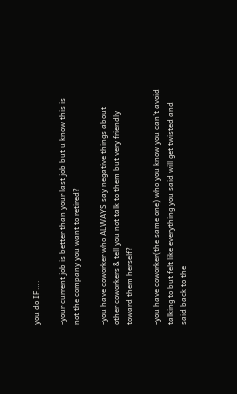you do IF….

-your current job is better than your last job but u know this is not the company you want to retired?

-you have coworker who ALWAYS say negative things about other coworkers & tell you not talk to them but very friendly toward them herself?

-you have coworker(the same one) who you know you can’t avoid talking to but felt like everything you said will get twisted and said back to the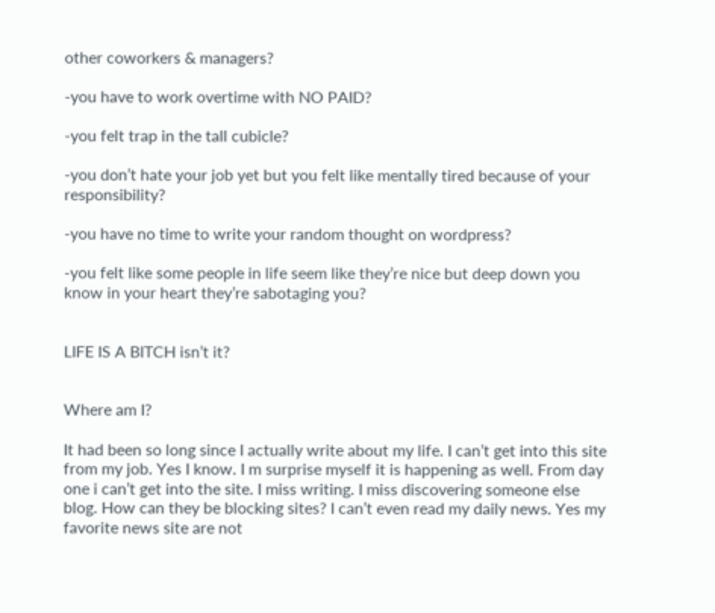other coworkers & managers?

-you have to work overtime with NO PAID?

-you felt trap in the tall cubicle?

-you don’t hate your job yet but you felt like mentally tired because of your responsibility?

-you have no time to write your random thought on wordpress?

-you felt like some people in life seem like they’re nice but deep down you know in your heart they’re sabotaging you?


LIFE IS A BITCH isn’t it?


Where am I?

It had been so long since I actually write about my life. I can’t get into this site from my job. Yes I know. I m surprise myself it is happening as well. From day one i can’t get into the site. I miss writing. I miss discovering someone else blog. How can they be blocking sites? I can’t even read my daily news. Yes my favorite news site are not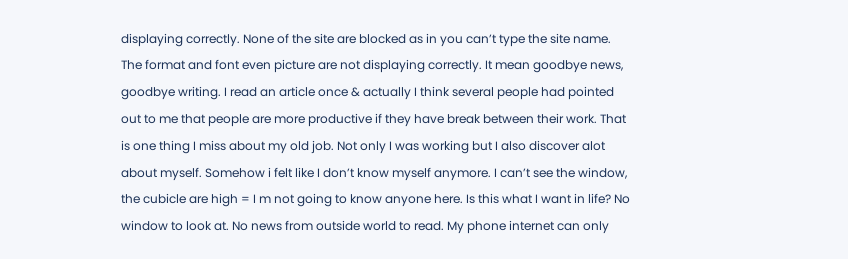displaying correctly. None of the site are blocked as in you can’t type the site name. The format and font even picture are not displaying correctly. It mean goodbye news, goodbye writing. I read an article once & actually I think several people had pointed out to me that people are more productive if they have break between their work. That is one thing I miss about my old job. Not only I was working but I also discover alot about myself. Somehow i felt like I don’t know myself anymore. I can’t see the window, the cubicle are high = I m not going to know anyone here. Is this what I want in life? No window to look at. No news from outside world to read. My phone internet can only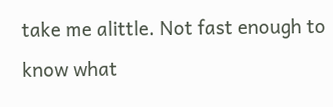take me alittle. Not fast enough to know what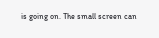is going on. The small screen can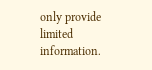only provide limited information.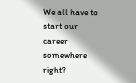We all have to start our career somewhere right?